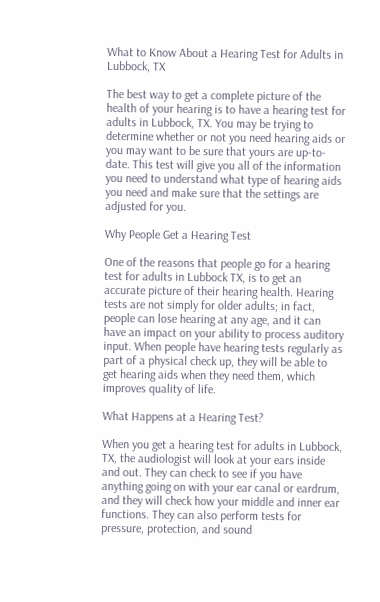What to Know About a Hearing Test for Adults in Lubbock, TX

The best way to get a complete picture of the health of your hearing is to have a hearing test for adults in Lubbock, TX. You may be trying to determine whether or not you need hearing aids or you may want to be sure that yours are up-to-date. This test will give you all of the information you need to understand what type of hearing aids you need and make sure that the settings are adjusted for you.

Why People Get a Hearing Test

One of the reasons that people go for a hearing test for adults in Lubbock TX, is to get an accurate picture of their hearing health. Hearing tests are not simply for older adults; in fact, people can lose hearing at any age, and it can have an impact on your ability to process auditory input. When people have hearing tests regularly as part of a physical check up, they will be able to get hearing aids when they need them, which improves quality of life.

What Happens at a Hearing Test?

When you get a hearing test for adults in Lubbock, TX, the audiologist will look at your ears inside and out. They can check to see if you have anything going on with your ear canal or eardrum, and they will check how your middle and inner ear functions. They can also perform tests for pressure, protection, and sound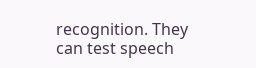recognition. They can test speech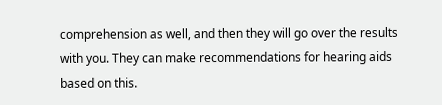comprehension as well, and then they will go over the results with you. They can make recommendations for hearing aids based on this.